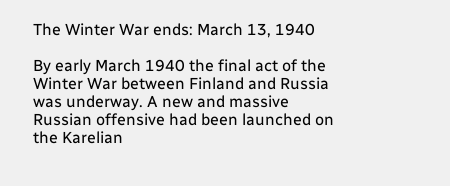The Winter War ends: March 13, 1940

By early March 1940 the final act of the Winter War between Finland and Russia was underway. A new and massive Russian offensive had been launched on the Karelian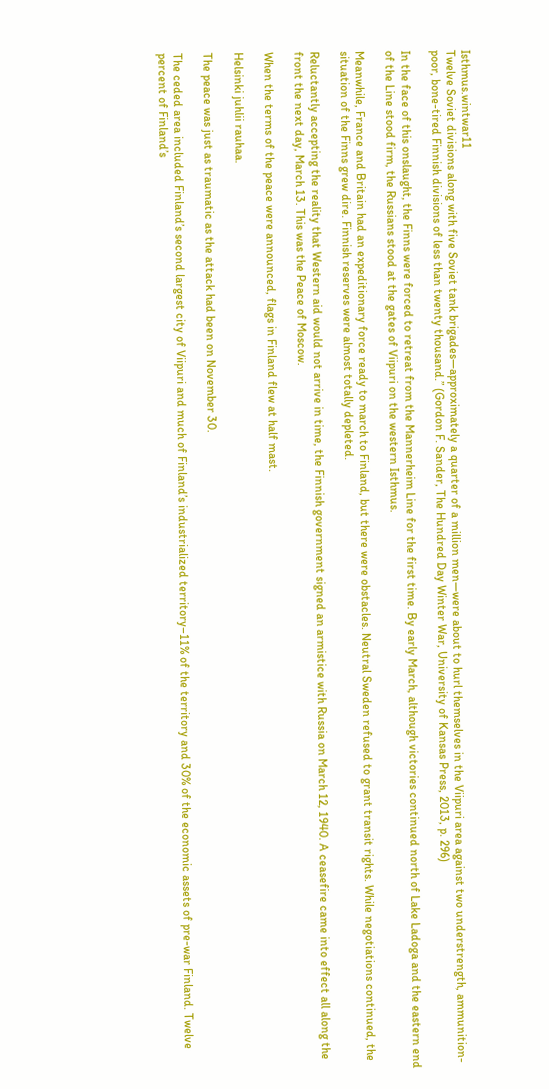Isthmus.wintwar11
Twelve Soviet divisions along with five Soviet tank brigades—approximately a quarter of a million men—were about to hurl themselves in the Viipuri area against two understrength, ammunition-poor, bone-tired Finnish divisions of less than twenty thousand.” (Gordon F. Sander, The Hundred Day Winter War, University of Kansas Press, 2013, p. 296)

In the face of this onslaught, the Finns were forced to retreat from the Mannerheim Line for the first time. By early March, although victories continued north of Lake Ladoga and the eastern end of the Line stood firm, the Russians stood at the gates of Viipuri on the western Isthmus.

Meanwhile, France and Britain had an expeditionary force ready to march to Finland, but there were obstacles. Neutral Sweden refused to grant transit rights. While negotiations continued, the situation of the Finns grew dire. Finnish reserves were almost totally depleted.

Reluctantly accepting the reality that Western aid would not arrive in time, the Finnish government signed an armistice with Russia on March 12, 1940. A ceasefire came into effect all along the front the next day, March 13. This was the Peace of Moscow.

When the terms of the peace were announced, flags in Finland flew at half mast.

Helsinki juhlii rauhaa.

The peace was just as traumatic as the attack had been on November 30.

The ceded area included Finland’s second largest city of Viipuri and much of Finland’s industrialized territory–11% of the territory and 30% of the economic assets of pre-war Finland. Twelve percent of Finland’s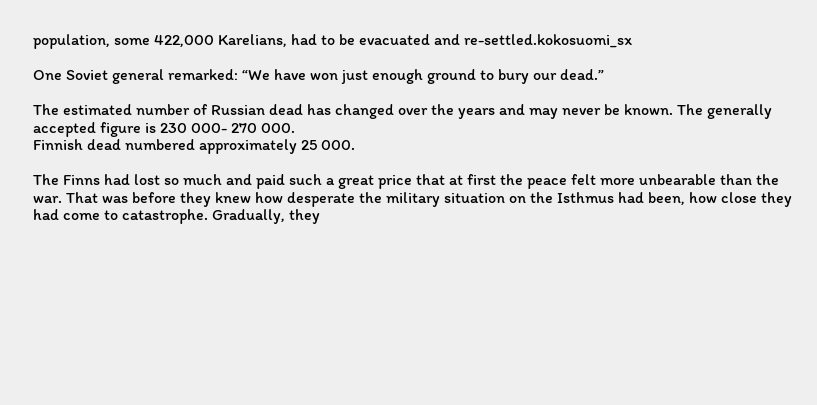population, some 422,000 Karelians, had to be evacuated and re-settled.kokosuomi_sx

One Soviet general remarked: “We have won just enough ground to bury our dead.”

The estimated number of Russian dead has changed over the years and may never be known. The generally accepted figure is 230 000- 270 000.
Finnish dead numbered approximately 25 000.

The Finns had lost so much and paid such a great price that at first the peace felt more unbearable than the war. That was before they knew how desperate the military situation on the Isthmus had been, how close they had come to catastrophe. Gradually, they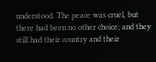understood. The peace was cruel, but there had been no other choice; and they still had their country and their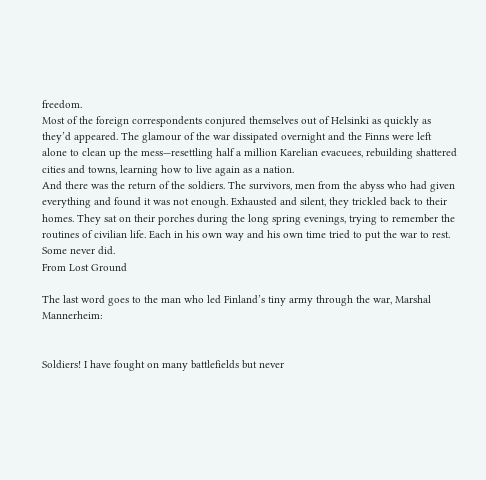freedom.
Most of the foreign correspondents conjured themselves out of Helsinki as quickly as they’d appeared. The glamour of the war dissipated overnight and the Finns were left alone to clean up the mess—resettling half a million Karelian evacuees, rebuilding shattered cities and towns, learning how to live again as a nation.
And there was the return of the soldiers. The survivors, men from the abyss who had given everything and found it was not enough. Exhausted and silent, they trickled back to their homes. They sat on their porches during the long spring evenings, trying to remember the routines of civilian life. Each in his own way and his own time tried to put the war to rest. Some never did.
From Lost Ground

The last word goes to the man who led Finland’s tiny army through the war, Marshal Mannerheim:


Soldiers! I have fought on many battlefields but never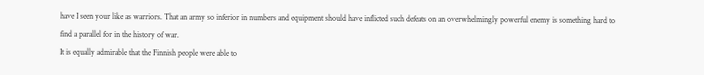have I seen your like as warriors. That an army so inferior in numbers and equipment should have inflicted such defeats on an overwhelmingly powerful enemy is something hard to find a parallel for in the history of war.
It is equally admirable that the Finnish people were able to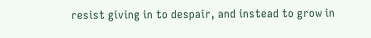resist giving in to despair, and instead to grow in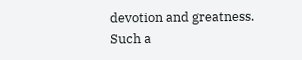devotion and greatness.
Such a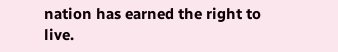nation has earned the right to live.